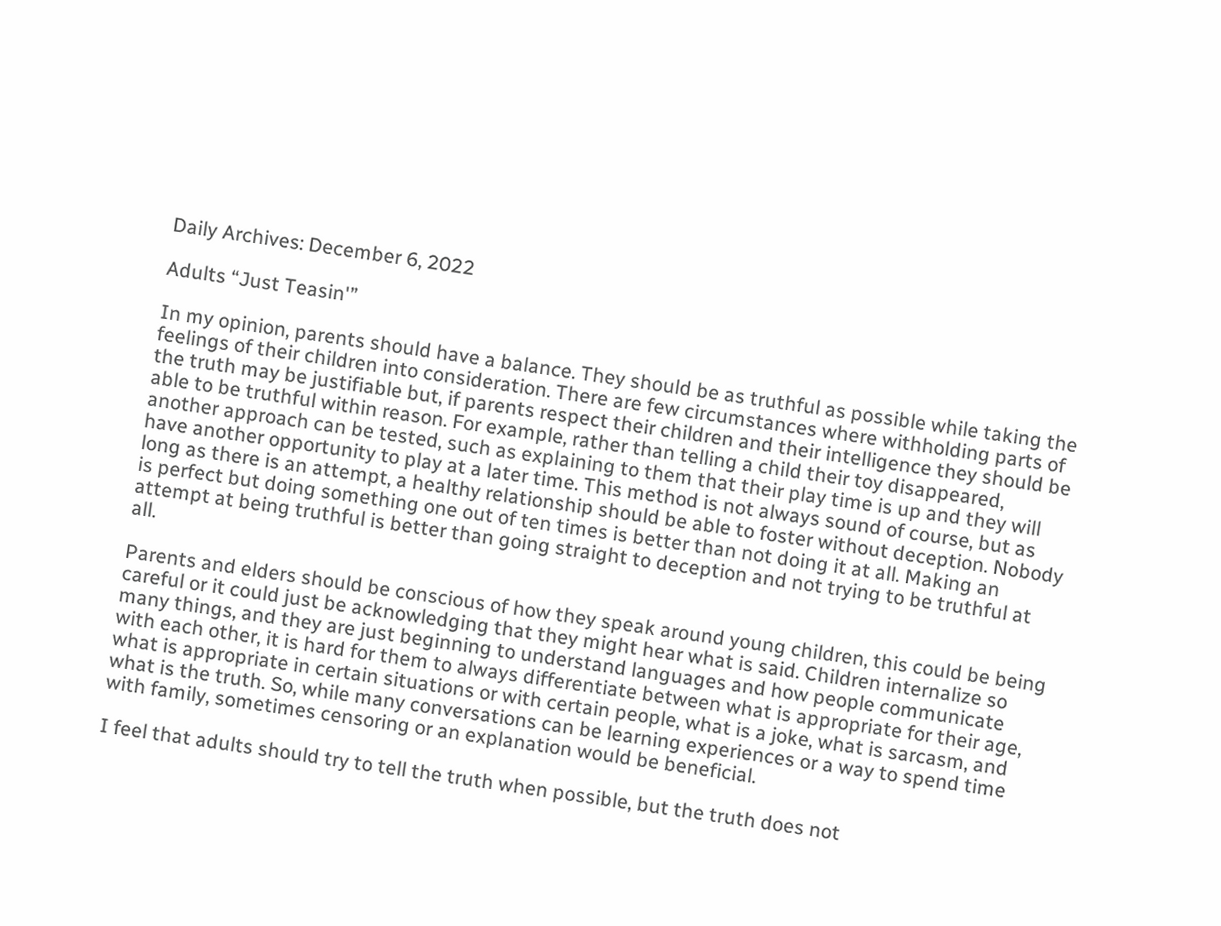Daily Archives: December 6, 2022

Adults “Just Teasin'”

In my opinion, parents should have a balance. They should be as truthful as possible while taking the feelings of their children into consideration. There are few circumstances where withholding parts of the truth may be justifiable but, if parents respect their children and their intelligence they should be able to be truthful within reason. For example, rather than telling a child their toy disappeared, another approach can be tested, such as explaining to them that their play time is up and they will have another opportunity to play at a later time. This method is not always sound of course, but as long as there is an attempt, a healthy relationship should be able to foster without deception. Nobody is perfect but doing something one out of ten times is better than not doing it at all. Making an attempt at being truthful is better than going straight to deception and not trying to be truthful at all.

Parents and elders should be conscious of how they speak around young children, this could be being careful or it could just be acknowledging that they might hear what is said. Children internalize so many things, and they are just beginning to understand languages and how people communicate with each other, it is hard for them to always differentiate between what is appropriate for their age, what is appropriate in certain situations or with certain people, what is a joke, what is sarcasm, and what is the truth. So, while many conversations can be learning experiences or a way to spend time with family, sometimes censoring or an explanation would be beneficial.

I feel that adults should try to tell the truth when possible, but the truth does not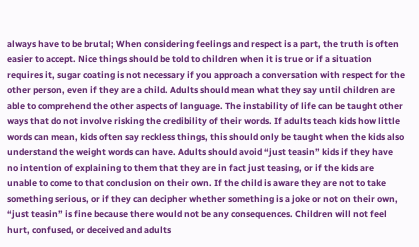always have to be brutal; When considering feelings and respect is a part, the truth is often easier to accept. Nice things should be told to children when it is true or if a situation requires it, sugar coating is not necessary if you approach a conversation with respect for the other person, even if they are a child. Adults should mean what they say until children are able to comprehend the other aspects of language. The instability of life can be taught other ways that do not involve risking the credibility of their words. If adults teach kids how little words can mean, kids often say reckless things, this should only be taught when the kids also understand the weight words can have. Adults should avoid “just teasin” kids if they have no intention of explaining to them that they are in fact just teasing, or if the kids are unable to come to that conclusion on their own. If the child is aware they are not to take something serious, or if they can decipher whether something is a joke or not on their own, “just teasin” is fine because there would not be any consequences. Children will not feel hurt, confused, or deceived and adults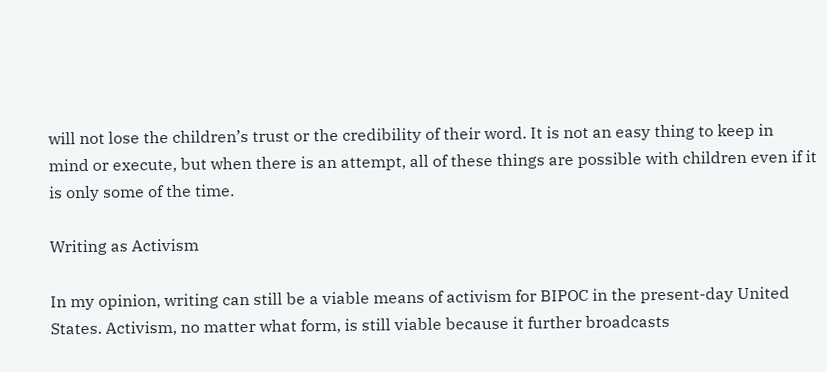will not lose the children’s trust or the credibility of their word. It is not an easy thing to keep in mind or execute, but when there is an attempt, all of these things are possible with children even if it is only some of the time.

Writing as Activism

In my opinion, writing can still be a viable means of activism for BIPOC in the present-day United States. Activism, no matter what form, is still viable because it further broadcasts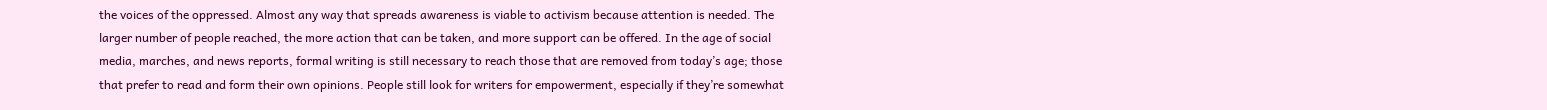the voices of the oppressed. Almost any way that spreads awareness is viable to activism because attention is needed. The larger number of people reached, the more action that can be taken, and more support can be offered. In the age of social media, marches, and news reports, formal writing is still necessary to reach those that are removed from today’s age; those that prefer to read and form their own opinions. People still look for writers for empowerment, especially if they’re somewhat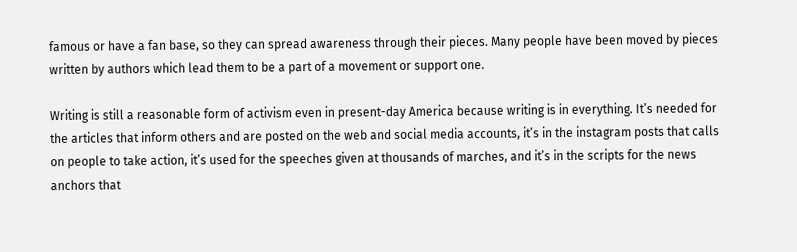famous or have a fan base, so they can spread awareness through their pieces. Many people have been moved by pieces written by authors which lead them to be a part of a movement or support one.

Writing is still a reasonable form of activism even in present-day America because writing is in everything. It’s needed for the articles that inform others and are posted on the web and social media accounts, it’s in the instagram posts that calls on people to take action, it’s used for the speeches given at thousands of marches, and it’s in the scripts for the news anchors that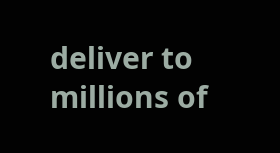deliver to millions of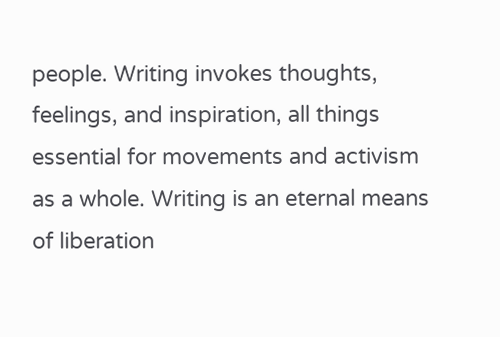people. Writing invokes thoughts, feelings, and inspiration, all things essential for movements and activism as a whole. Writing is an eternal means of liberation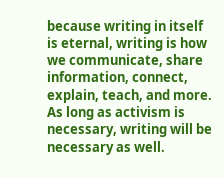because writing in itself is eternal, writing is how we communicate, share information, connect, explain, teach, and more. As long as activism is necessary, writing will be necessary as well.